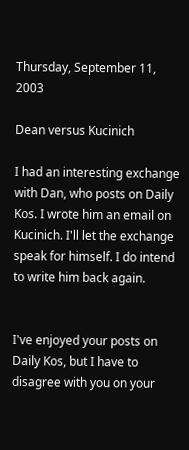Thursday, September 11, 2003

Dean versus Kucinich

I had an interesting exchange with Dan, who posts on Daily Kos. I wrote him an email on Kucinich. I'll let the exchange speak for himself. I do intend to write him back again.


I've enjoyed your posts on Daily Kos, but I have to disagree with you on your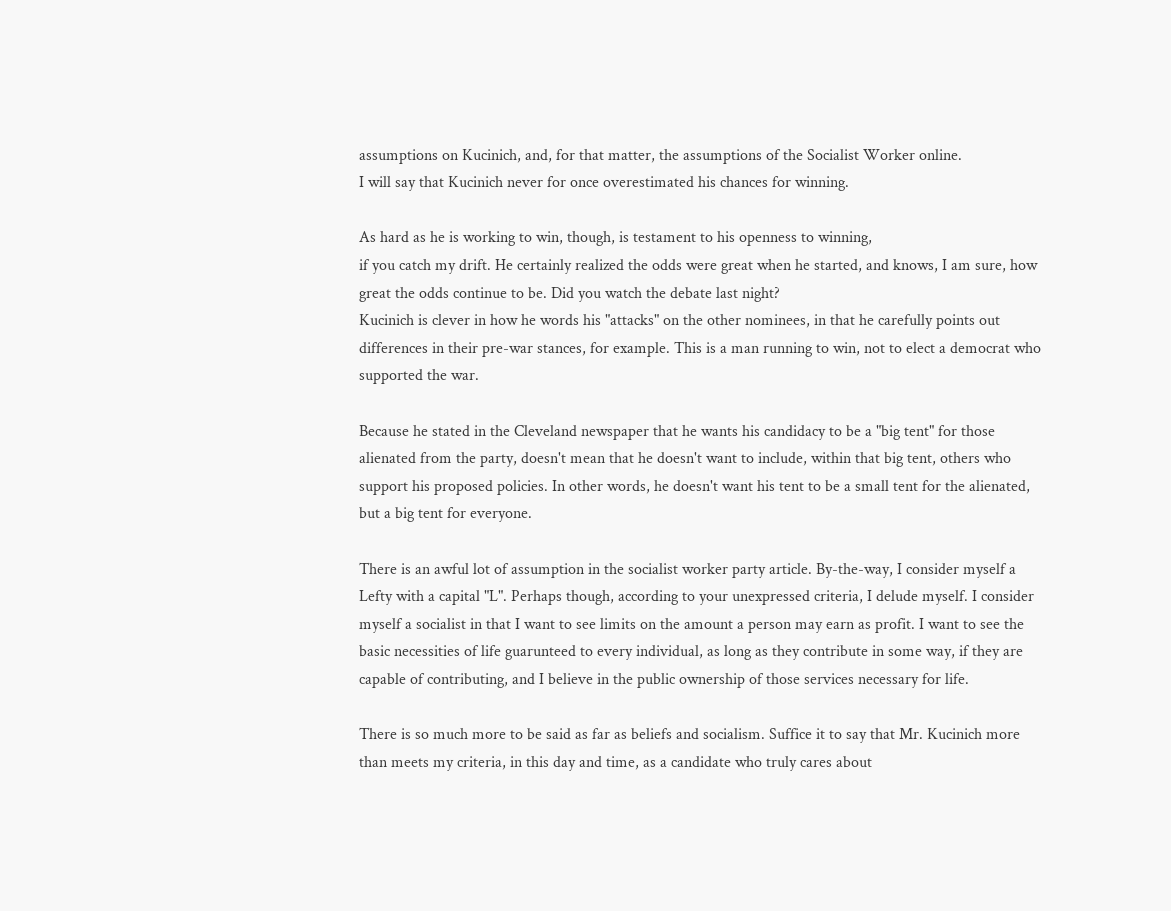assumptions on Kucinich, and, for that matter, the assumptions of the Socialist Worker online.
I will say that Kucinich never for once overestimated his chances for winning.

As hard as he is working to win, though, is testament to his openness to winning,
if you catch my drift. He certainly realized the odds were great when he started, and knows, I am sure, how great the odds continue to be. Did you watch the debate last night?
Kucinich is clever in how he words his "attacks" on the other nominees, in that he carefully points out differences in their pre-war stances, for example. This is a man running to win, not to elect a democrat who supported the war.

Because he stated in the Cleveland newspaper that he wants his candidacy to be a "big tent" for those alienated from the party, doesn't mean that he doesn't want to include, within that big tent, others who support his proposed policies. In other words, he doesn't want his tent to be a small tent for the alienated, but a big tent for everyone.

There is an awful lot of assumption in the socialist worker party article. By-the-way, I consider myself a Lefty with a capital "L". Perhaps though, according to your unexpressed criteria, I delude myself. I consider myself a socialist in that I want to see limits on the amount a person may earn as profit. I want to see the basic necessities of life guarunteed to every individual, as long as they contribute in some way, if they are capable of contributing, and I believe in the public ownership of those services necessary for life.

There is so much more to be said as far as beliefs and socialism. Suffice it to say that Mr. Kucinich more than meets my criteria, in this day and time, as a candidate who truly cares about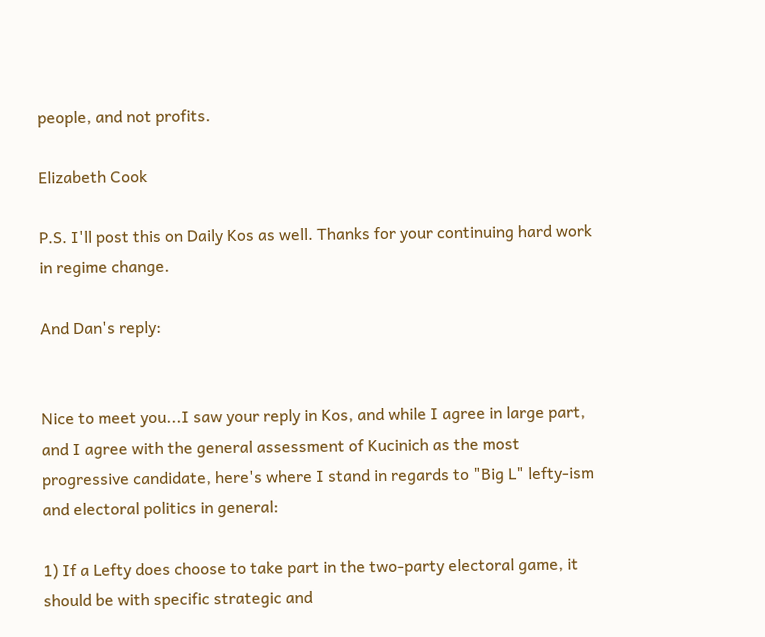people, and not profits.

Elizabeth Cook

P.S. I'll post this on Daily Kos as well. Thanks for your continuing hard work in regime change.

And Dan's reply:


Nice to meet you...I saw your reply in Kos, and while I agree in large part, and I agree with the general assessment of Kucinich as the most progressive candidate, here's where I stand in regards to "Big L" lefty-ism and electoral politics in general:

1) If a Lefty does choose to take part in the two-party electoral game, it should be with specific strategic and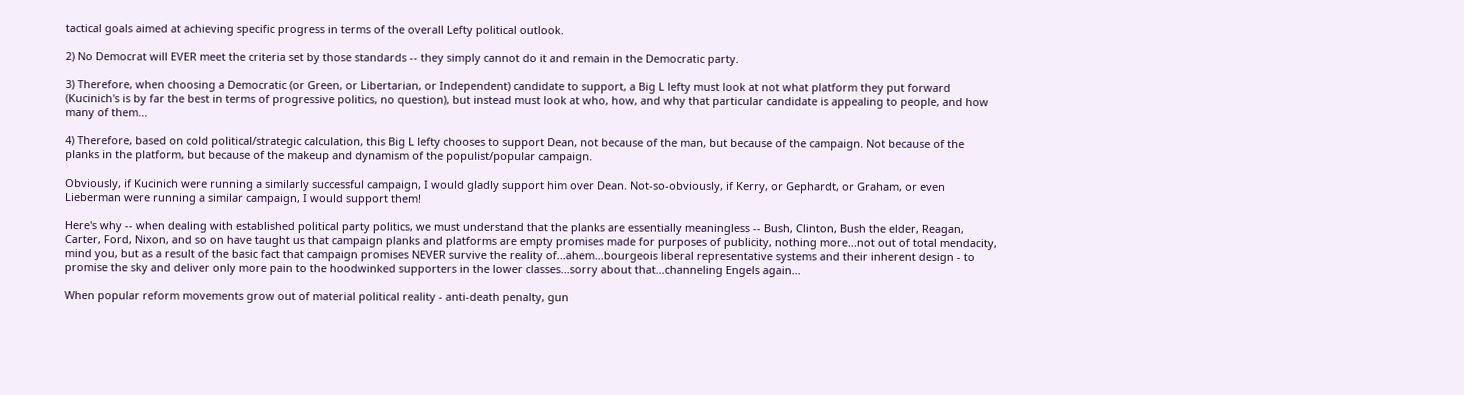tactical goals aimed at achieving specific progress in terms of the overall Lefty political outlook.

2) No Democrat will EVER meet the criteria set by those standards -- they simply cannot do it and remain in the Democratic party.

3) Therefore, when choosing a Democratic (or Green, or Libertarian, or Independent) candidate to support, a Big L lefty must look at not what platform they put forward (Kucinich's is by far the best in terms of progressive politics, no question), but instead must look at who, how, and why that particular candidate is appealing to people, and how many of them...

4) Therefore, based on cold political/strategic calculation, this Big L lefty chooses to support Dean, not because of the man, but because of the campaign. Not because of the planks in the platform, but because of the makeup and dynamism of the populist/popular campaign.

Obviously, if Kucinich were running a similarly successful campaign, I would gladly support him over Dean. Not-so-obviously, if Kerry, or Gephardt, or Graham, or even Lieberman were running a similar campaign, I would support them!

Here's why -- when dealing with established political party politics, we must understand that the planks are essentially meaningless -- Bush, Clinton, Bush the elder, Reagan, Carter, Ford, Nixon, and so on have taught us that campaign planks and platforms are empty promises made for purposes of publicity, nothing more...not out of total mendacity, mind you, but as a result of the basic fact that campaign promises NEVER survive the reality of...ahem...bourgeois liberal representative systems and their inherent design - to promise the sky and deliver only more pain to the hoodwinked supporters in the lower classes...sorry about that...channeling Engels again...

When popular reform movements grow out of material political reality - anti-death penalty, gun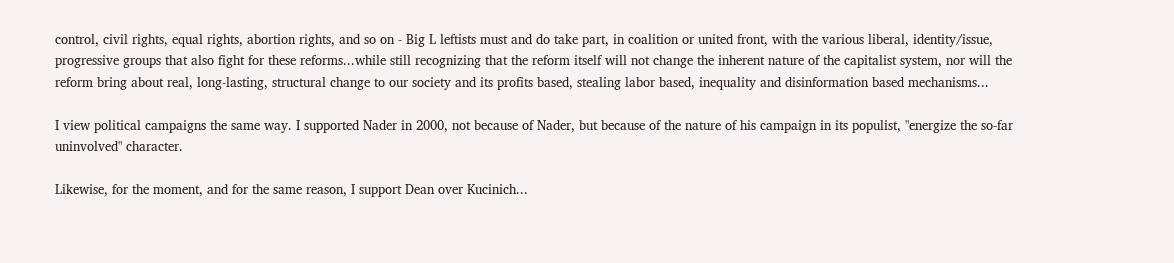control, civil rights, equal rights, abortion rights, and so on - Big L leftists must and do take part, in coalition or united front, with the various liberal, identity/issue, progressive groups that also fight for these reforms...while still recognizing that the reform itself will not change the inherent nature of the capitalist system, nor will the reform bring about real, long-lasting, structural change to our society and its profits based, stealing labor based, inequality and disinformation based mechanisms...

I view political campaigns the same way. I supported Nader in 2000, not because of Nader, but because of the nature of his campaign in its populist, "energize the so-far uninvolved" character.

Likewise, for the moment, and for the same reason, I support Dean over Kucinich...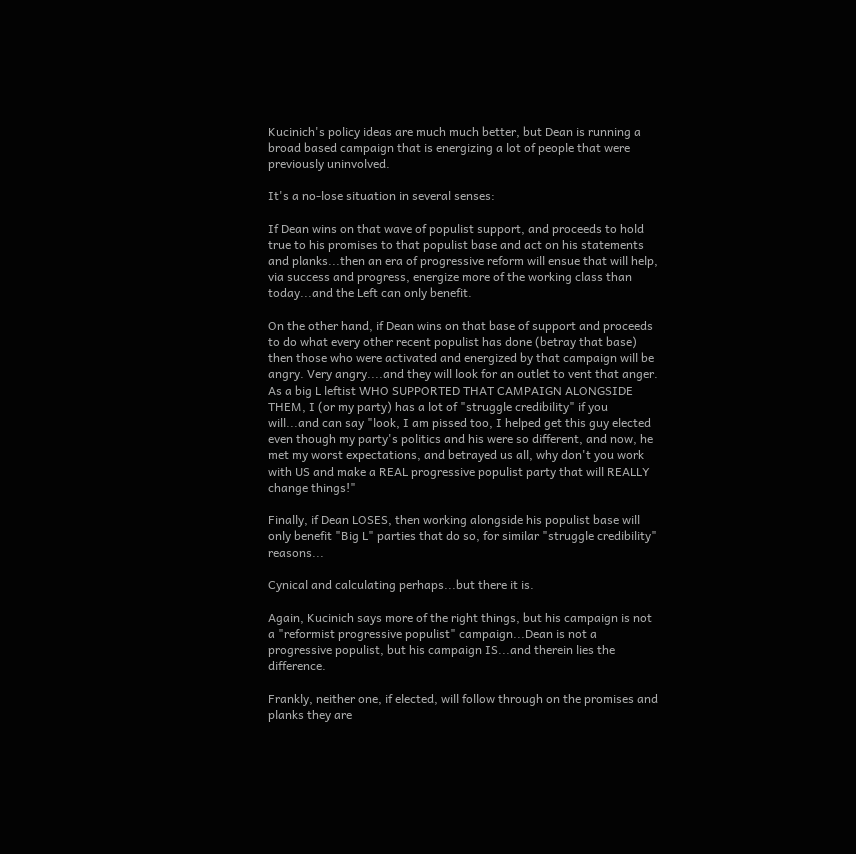Kucinich's policy ideas are much much better, but Dean is running a broad based campaign that is energizing a lot of people that were previously uninvolved.

It's a no-lose situation in several senses:

If Dean wins on that wave of populist support, and proceeds to hold true to his promises to that populist base and act on his statements and planks...then an era of progressive reform will ensue that will help, via success and progress, energize more of the working class than today...and the Left can only benefit.

On the other hand, if Dean wins on that base of support and proceeds to do what every other recent populist has done (betray that base) then those who were activated and energized by that campaign will be angry. Very angry....and they will look for an outlet to vent that anger. As a big L leftist WHO SUPPORTED THAT CAMPAIGN ALONGSIDE THEM, I (or my party) has a lot of "struggle credibility" if you will...and can say "look, I am pissed too, I helped get this guy elected even though my party's politics and his were so different, and now, he met my worst expectations, and betrayed us all, why don't you work with US and make a REAL progressive populist party that will REALLY change things!"

Finally, if Dean LOSES, then working alongside his populist base will only benefit "Big L" parties that do so, for similar "struggle credibility" reasons...

Cynical and calculating perhaps...but there it is.

Again, Kucinich says more of the right things, but his campaign is not a "reformist progressive populist" campaign...Dean is not a progressive populist, but his campaign IS...and therein lies the difference.

Frankly, neither one, if elected, will follow through on the promises and planks they are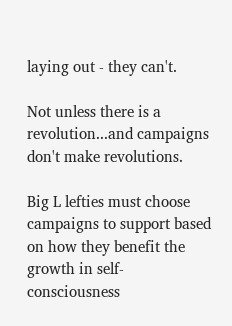laying out - they can't.

Not unless there is a revolution...and campaigns don't make revolutions.

Big L lefties must choose campaigns to support based on how they benefit the growth in self-consciousness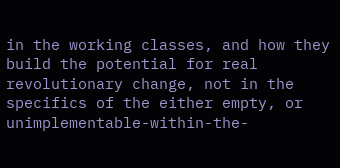in the working classes, and how they build the potential for real revolutionary change, not in the specifics of the either empty, or unimplementable-within-the-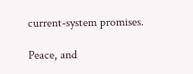current-system promises.

Peace, and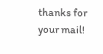thanks for your mail!